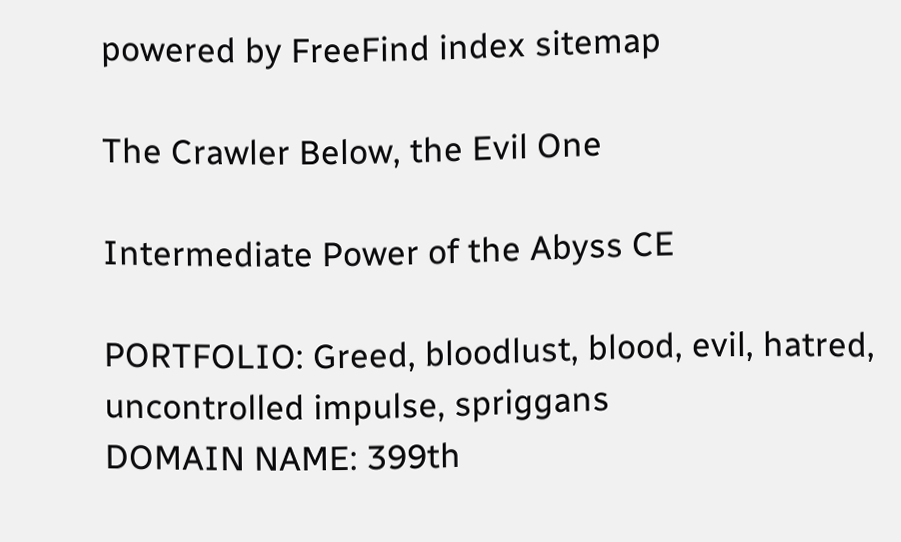powered by FreeFind index sitemap

The Crawler Below, the Evil One

Intermediate Power of the Abyss CE

PORTFOLIO: Greed, bloodlust, blood, evil, hatred, uncontrolled impulse, spriggans
DOMAIN NAME: 399th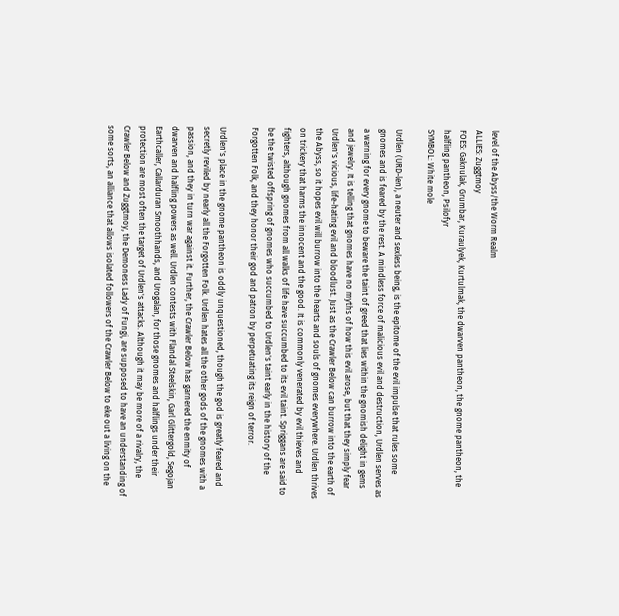level of the Abyss/the Worm Realm
ALLIES: Zuggtmoy
FOES: Gaknulak, Grumbar, Kuraulyek, Kurtulmak, the dwarven pantheon, the gnome pantheon, the halfling pantheon, Psilofyr
SYMBOL: White mole

Urdlen (URD-len), a neuter and sexless being, is the epitome of the evil impulse that rules some gnomes and is feared by the rest. A mindless force of malicious evil and destruction, Urdlen serves as a warning for every gnome to beware the taint of greed that lies within the gnomish delight in gems and jewelry. It is telling that gnomes have no myths of how this evil arose, but that they simply fear Urdlen's vicious, life-hating evil and bloodlust. Just as the Crawler Below can burrow into the earth of the Abyss, so it hopes evil will burrow into the hearts and souls of gnomes everywhere. Urdlen thrives on trickery that harms the innocent and the good. It is commonly venerated by evil thieves and fighters, although gnomes from all walks of life have succumbed to its evil taint. Spriggans are said to be the twisted offspring of gnomes who succumbed to Urdlen's taint early in the history of the Forgotten Folk, and they honor their god and patron by perpetuating its reign of terror.

Urdlen's place in the gnome pantheon is oddly unquestioned, though the god is greatly feared and secretly reviled by nearly all the Forgotten Folk. Urdlen hates all the other gods of the gnomes with a passion, and they in turn war against it. Further, the Crawler Below has garnered the enmity of dwarven and halfling powers as well. Urdlen contests with Flandal Steelskin, Garl Glittergold, Segojan Earthcaller, Callarduran Smoothhands, and Urogalan, for those gnomes and halflings under their protection are most often the target of Urdlen's attacks. Although it may be more of a rivalry, the Crawler Below and Zuggtmoy, the Demoness Lady of Fungi, are supposed to have an understanding of some sorts, an alliance that allows isolated followers of the Crawler Below to eke out a living on the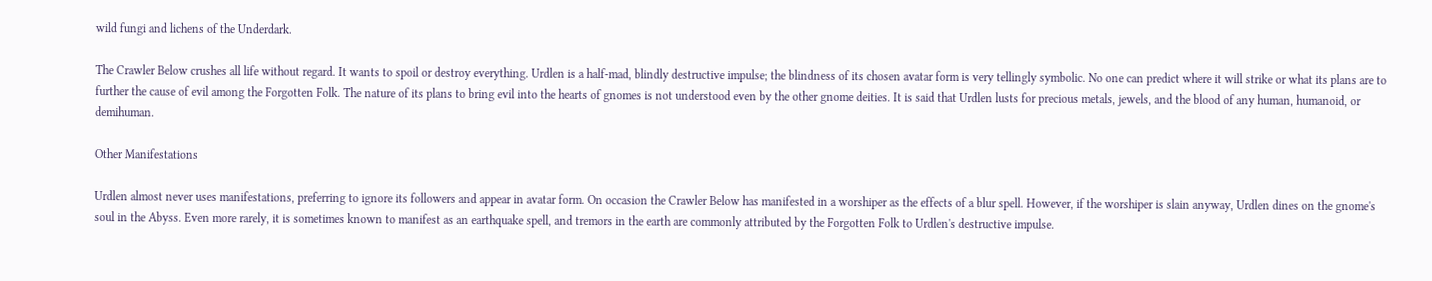wild fungi and lichens of the Underdark.

The Crawler Below crushes all life without regard. It wants to spoil or destroy everything. Urdlen is a half-mad, blindly destructive impulse; the blindness of its chosen avatar form is very tellingly symbolic. No one can predict where it will strike or what its plans are to further the cause of evil among the Forgotten Folk. The nature of its plans to bring evil into the hearts of gnomes is not understood even by the other gnome deities. It is said that Urdlen lusts for precious metals, jewels, and the blood of any human, humanoid, or demihuman.

Other Manifestations

Urdlen almost never uses manifestations, preferring to ignore its followers and appear in avatar form. On occasion the Crawler Below has manifested in a worshiper as the effects of a blur spell. However, if the worshiper is slain anyway, Urdlen dines on the gnome's soul in the Abyss. Even more rarely, it is sometimes known to manifest as an earthquake spell, and tremors in the earth are commonly attributed by the Forgotten Folk to Urdlen's destructive impulse.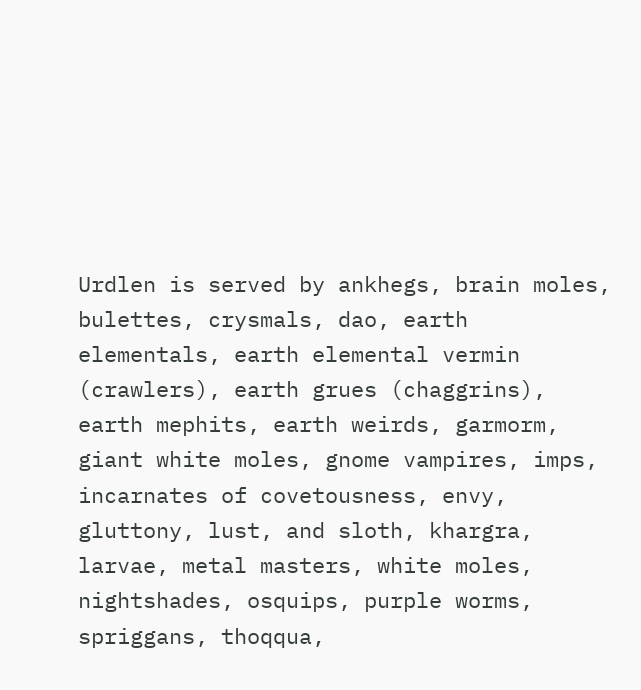Urdlen is served by ankhegs, brain moles, bulettes, crysmals, dao, earth elementals, earth elemental vermin (crawlers), earth grues (chaggrins), earth mephits, earth weirds, garmorm, giant white moles, gnome vampires, imps, incarnates of covetousness, envy, gluttony, lust, and sloth, khargra, larvae, metal masters, white moles, nightshades, osquips, purple worms, spriggans, thoqqua,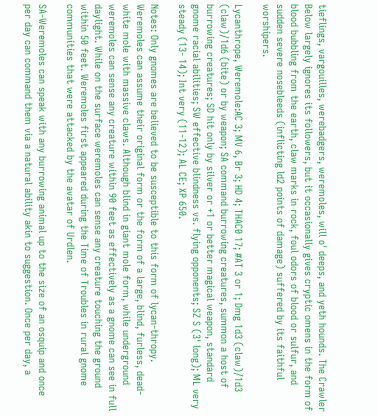tieflings, vargouilles, werebadgers, weremoles, will o' deeps, and yeth hounds. The Crawler Below largely ignores its followers, but it occasionally gives cryptic omens in the form of blood bubbling from the earth, claw marks in rock, foul odors of blood or sulfur, and sudden severe nosebleeds (inflicting ld2 points of damage) suffered by its faithful worshipers.

Lycanthrope, Weremole:AC 3; MV 6, Br 3; HD 4; THAC0 17; #AT 3 or 1; Dmg 1d3 (claw)/1d3 (claw)/1d6 (bite) or by weapon; SA command burrowing creatures, summon a host of burrowing creatures; SD hit only by silver or +1 or better magical weapon, standard gnome racial abilities; SW effective blindness vs. flying opponents; SZ S (3' long); ML very steady (13- 14); Int very (11-12); AL CE; XP 650.

Notes: Only gnomes are believed to be susceptible to this form of lycan-thropy. Weremoles can assume their original form or the form of a large, blind, furless, dead-white mole with massive claws. Although blind in giant mole form, while underground weremoles can sense any creature within 90 feet as effectively as a gnome can see in full daylight. While on the surface weremoles can sense any creature touching the ground within 50 feet. Weremoles first appeared during the Time of Troubles in rural gnome communities that were attacked by the avatar of Urdlen.

SA-Weremoles can speak with any burrowing animal up to the size of an osquip and once per day can command them via a natural ability akin to suggestion. Once per day, a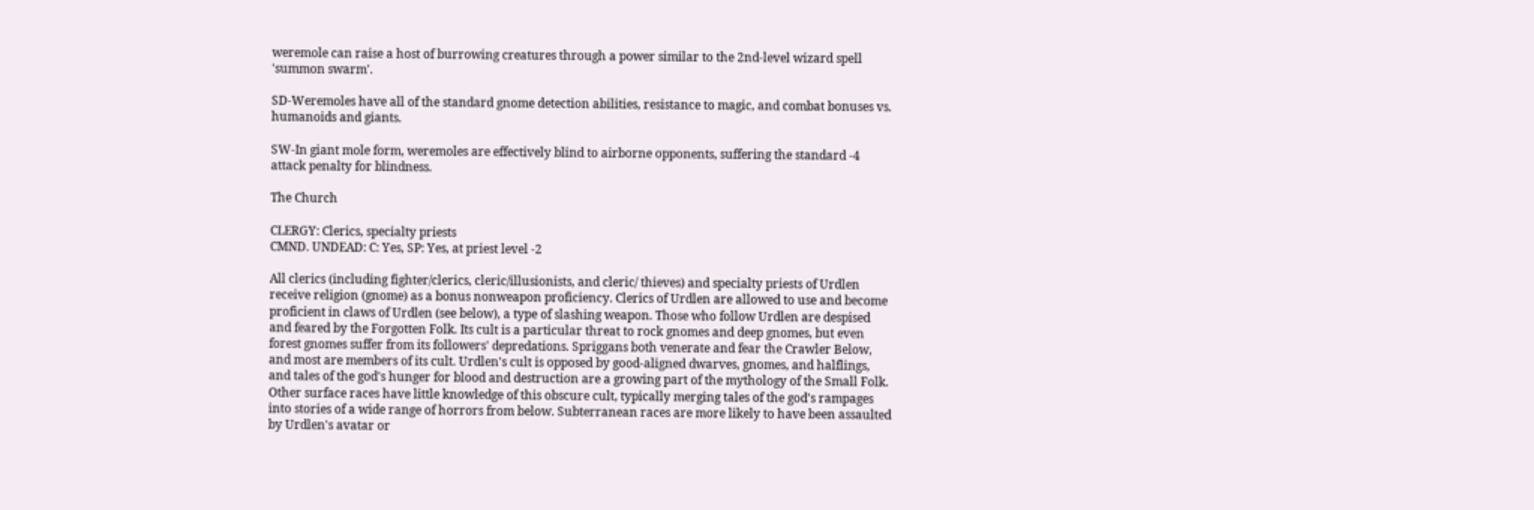weremole can raise a host of burrowing creatures through a power similar to the 2nd-level wizard spell 'summon swarm'.

SD-Weremoles have all of the standard gnome detection abilities, resistance to magic, and combat bonuses vs. humanoids and giants.

SW-In giant mole form, weremoles are effectively blind to airborne opponents, suffering the standard -4 attack penalty for blindness.

The Church

CLERGY: Clerics, specialty priests
CMND. UNDEAD: C: Yes, SP: Yes, at priest level -2

All clerics (including fighter/clerics, cleric/illusionists, and cleric/ thieves) and specialty priests of Urdlen receive religion (gnome) as a bonus nonweapon proficiency. Clerics of Urdlen are allowed to use and become proficient in claws of Urdlen (see below), a type of slashing weapon. Those who follow Urdlen are despised and feared by the Forgotten Folk. Its cult is a particular threat to rock gnomes and deep gnomes, but even forest gnomes suffer from its followers' depredations. Spriggans both venerate and fear the Crawler Below, and most are members of its cult. Urdlen's cult is opposed by good-aligned dwarves, gnomes, and halflings, and tales of the god's hunger for blood and destruction are a growing part of the mythology of the Small Folk. Other surface races have little knowledge of this obscure cult, typically merging tales of the god's rampages into stories of a wide range of horrors from below. Subterranean races are more likely to have been assaulted by Urdlen's avatar or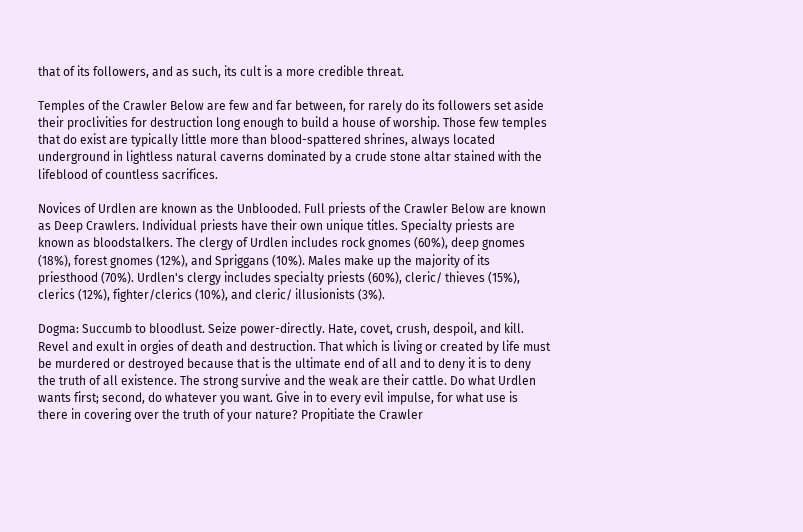that of its followers, and as such, its cult is a more credible threat.

Temples of the Crawler Below are few and far between, for rarely do its followers set aside their proclivities for destruction long enough to build a house of worship. Those few temples that do exist are typically little more than blood-spattered shrines, always located underground in lightless natural caverns dominated by a crude stone altar stained with the lifeblood of countless sacrifices.

Novices of Urdlen are known as the Unblooded. Full priests of the Crawler Below are known as Deep Crawlers. Individual priests have their own unique titles. Specialty priests are known as bloodstalkers. The clergy of Urdlen includes rock gnomes (60%), deep gnomes (18%), forest gnomes (12%), and Spriggans (10%). Males make up the majority of its priesthood (70%). Urdlen's clergy includes specialty priests (60%), cleric/ thieves (15%), clerics (12%), fighter/clerics (10%), and cleric/ illusionists (3%).

Dogma: Succumb to bloodlust. Seize power-directly. Hate, covet, crush, despoil, and kill. Revel and exult in orgies of death and destruction. That which is living or created by life must be murdered or destroyed because that is the ultimate end of all and to deny it is to deny the truth of all existence. The strong survive and the weak are their cattle. Do what Urdlen wants first; second, do whatever you want. Give in to every evil impulse, for what use is there in covering over the truth of your nature? Propitiate the Crawler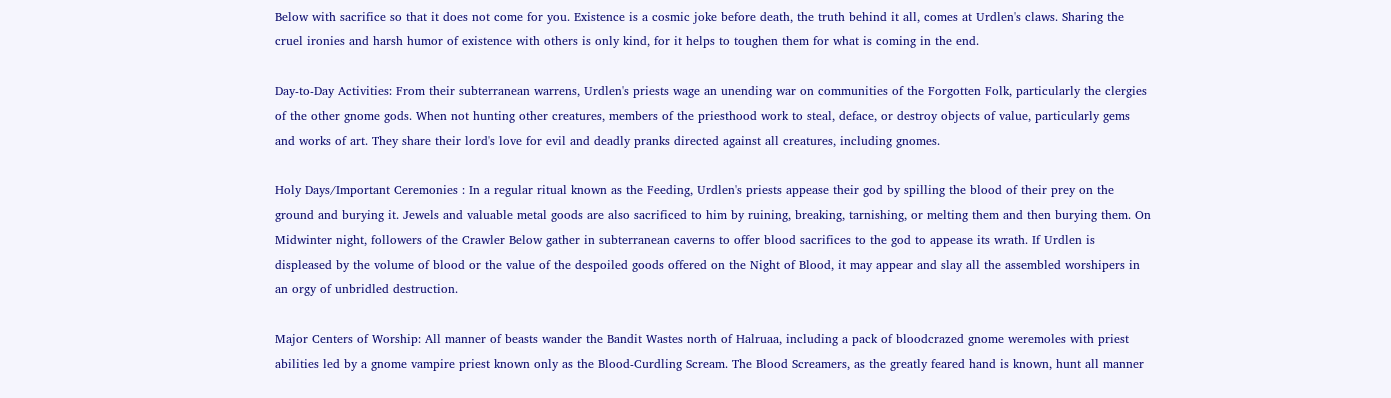Below with sacrifice so that it does not come for you. Existence is a cosmic joke before death, the truth behind it all, comes at Urdlen's claws. Sharing the cruel ironies and harsh humor of existence with others is only kind, for it helps to toughen them for what is coming in the end.

Day-to-Day Activities: From their subterranean warrens, Urdlen's priests wage an unending war on communities of the Forgotten Folk, particularly the clergies of the other gnome gods. When not hunting other creatures, members of the priesthood work to steal, deface, or destroy objects of value, particularly gems and works of art. They share their lord's love for evil and deadly pranks directed against all creatures, including gnomes.

Holy Days/Important Ceremonies : In a regular ritual known as the Feeding, Urdlen's priests appease their god by spilling the blood of their prey on the ground and burying it. Jewels and valuable metal goods are also sacrificed to him by ruining, breaking, tarnishing, or melting them and then burying them. On Midwinter night, followers of the Crawler Below gather in subterranean caverns to offer blood sacrifices to the god to appease its wrath. If Urdlen is displeased by the volume of blood or the value of the despoiled goods offered on the Night of Blood, it may appear and slay all the assembled worshipers in an orgy of unbridled destruction.

Major Centers of Worship: All manner of beasts wander the Bandit Wastes north of Halruaa, including a pack of bloodcrazed gnome weremoles with priest abilities led by a gnome vampire priest known only as the Blood-Curdling Scream. The Blood Screamers, as the greatly feared hand is known, hunt all manner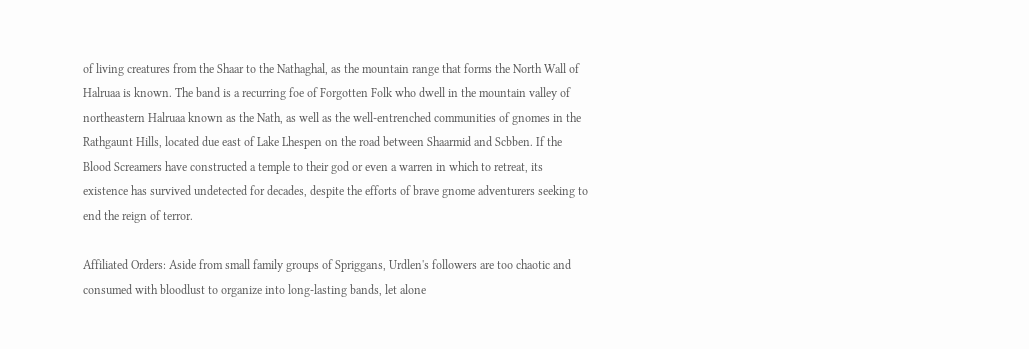of living creatures from the Shaar to the Nathaghal, as the mountain range that forms the North Wall of Halruaa is known. The band is a recurring foe of Forgotten Folk who dwell in the mountain valley of northeastern Halruaa known as the Nath, as well as the well-entrenched communities of gnomes in the Rathgaunt Hills, located due east of Lake Lhespen on the road between Shaarmid and Scbben. If the Blood Screamers have constructed a temple to their god or even a warren in which to retreat, its existence has survived undetected for decades, despite the efforts of brave gnome adventurers seeking to end the reign of terror.

Affiliated Orders: Aside from small family groups of Spriggans, Urdlen's followers are too chaotic and consumed with bloodlust to organize into long-lasting bands, let alone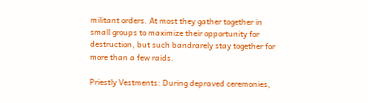militant orders. At most they gather together in small groups to maximize their opportunity for destruction, but such bandrarely stay together for more than a few raids.

Priestly Vestments: During depraved ceremonies,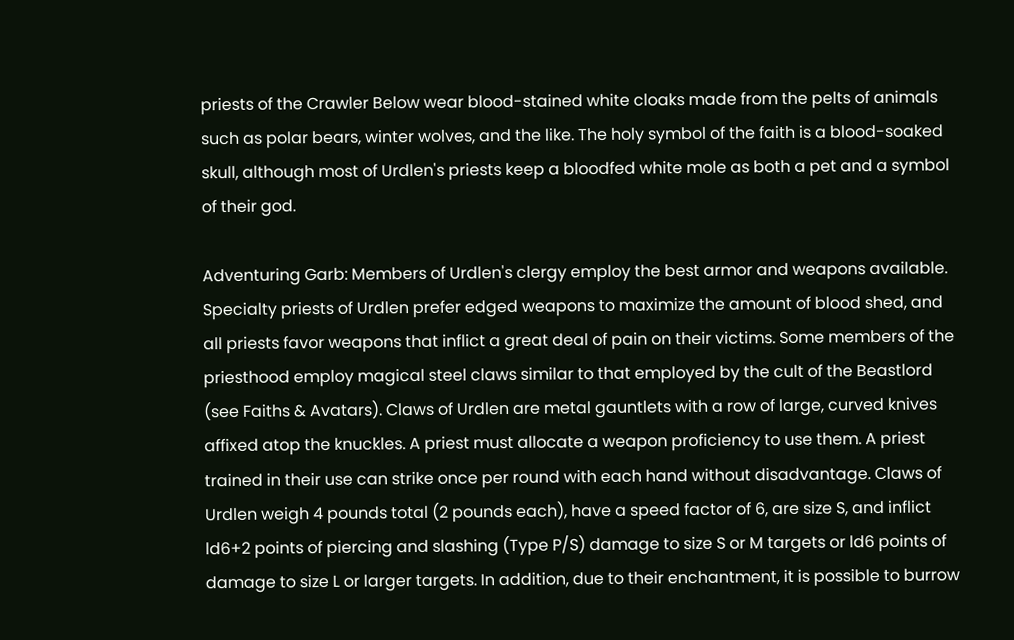priests of the Crawler Below wear blood-stained white cloaks made from the pelts of animals such as polar bears, winter wolves, and the like. The holy symbol of the faith is a blood-soaked skull, although most of Urdlen's priests keep a bloodfed white mole as both a pet and a symbol of their god.

Adventuring Garb: Members of Urdlen's clergy employ the best armor and weapons available. Specialty priests of Urdlen prefer edged weapons to maximize the amount of blood shed, and all priests favor weapons that inflict a great deal of pain on their victims. Some members of the priesthood employ magical steel claws similar to that employed by the cult of the Beastlord (see Faiths & Avatars). Claws of Urdlen are metal gauntlets with a row of large, curved knives affixed atop the knuckles. A priest must allocate a weapon proficiency to use them. A priest trained in their use can strike once per round with each hand without disadvantage. Claws of Urdlen weigh 4 pounds total (2 pounds each), have a speed factor of 6, are size S, and inflict ld6+2 points of piercing and slashing (Type P/S) damage to size S or M targets or ld6 points of damage to size L or larger targets. In addition, due to their enchantment, it is possible to burrow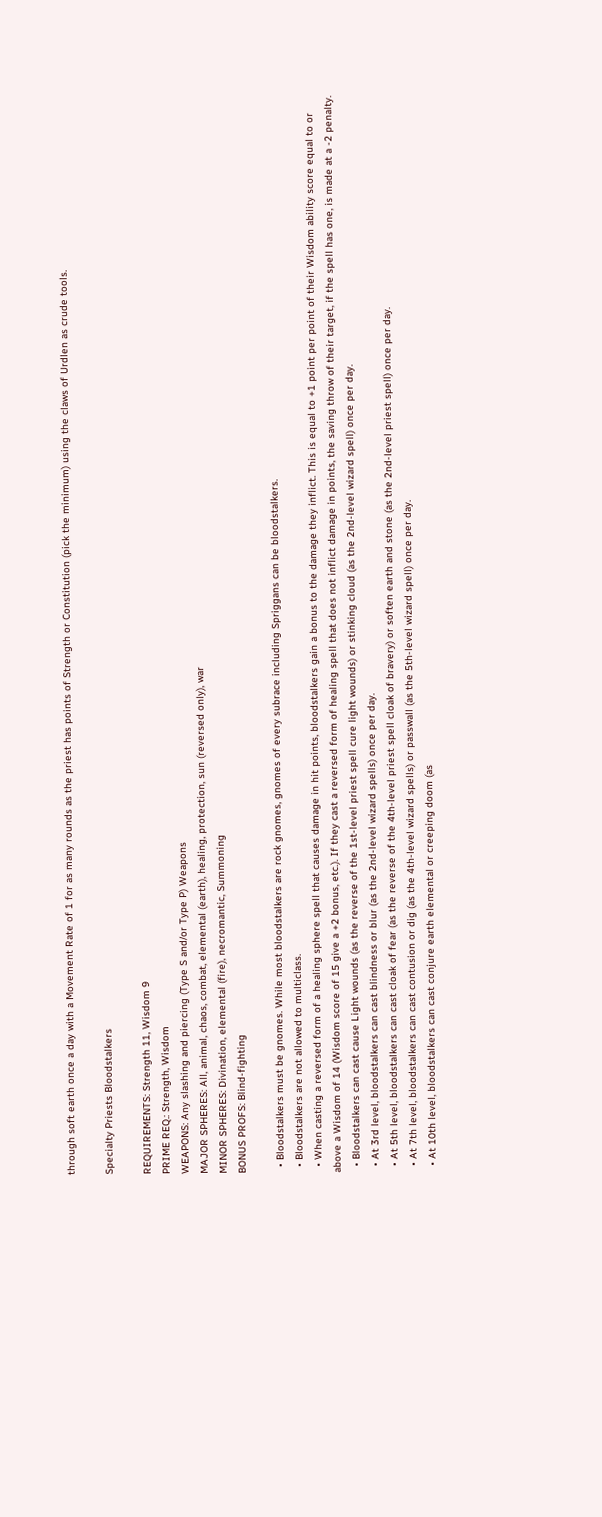through soft earth once a day with a Movement Rate of 1 for as many rounds as the priest has points of Strength or Constitution (pick the minimum) using the claws of Urdlen as crude tools.

Specialty Priests Bloodstalkers

REQUIREMENTS: Strength 11, Wisdom 9
PRIME REQ.: Strength, Wisdom
WEAPONS: Any slashing and piercing (Type S and/or Type P) Weapons
MAJOR SPHERES: All, animal, chaos, combat, elemental (earth), healing, protection, sun (reversed only), war
MINOR SPHERES: Divination, elemental (fire), necromantic, Summoning
BONUS PROFS: Blind-fighting

  • Bloodstalkers must be gnomes. While most bloodstalkers are rock gnomes, gnomes of every subrace including Spriggans can be bloodstalkers.
  • Bloodstalkers are not allowed to multiclass.
  • When casting a reversed form of a healing sphere spell that causes damage in hit points, bloodstalkers gain a bonus to the damage they inflict. This is equal to +1 point per point of their Wisdom ability score equal to or above a Wisdom of 14 (Wisdom score of 15 give a +2 bonus, etc.). If they cast a reversed form of healing spell that does not inflict damage in points, the saving throw of their target, if the spell has one, is made at a -2 penalty.
  • Bloodstalkers can cast cause Light wounds (as the reverse of the 1st-level priest spell cure light wounds) or stinking cloud (as the 2nd-level wizard spell) once per day.
  • At 3rd level, bloodstalkers can cast blindness or blur (as the 2nd-level wizard spells) once per day.
  • At 5th level, bloodstalkers can cast cloak of fear (as the reverse of the 4th-level priest spell cloak of bravery) or soften earth and stone (as the 2nd-level priest spell) once per day.
  • At 7th level, bloodstalkers can cast contusion or dig (as the 4th-level wizard spells) or passwall (as the 5th-level wizard spell) once per day.
  • At 10th level, bloodstalkers can cast conjure earth elemental or creeping doom (as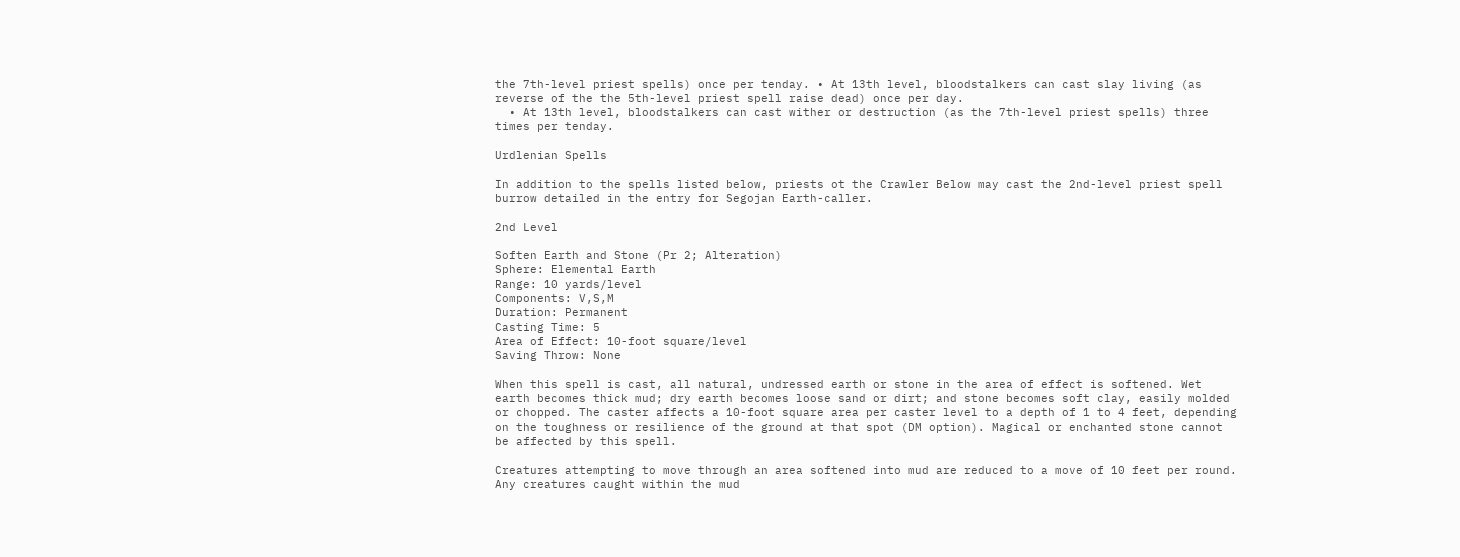the 7th-level priest spells) once per tenday. • At 13th level, bloodstalkers can cast slay living (as reverse of the the 5th-level priest spell raise dead) once per day.
  • At 13th level, bloodstalkers can cast wither or destruction (as the 7th-level priest spells) three times per tenday.

Urdlenian Spells

In addition to the spells listed below, priests ot the Crawler Below may cast the 2nd-level priest spell burrow detailed in the entry for Segojan Earth-caller.

2nd Level

Soften Earth and Stone (Pr 2; Alteration)
Sphere: Elemental Earth
Range: 10 yards/level
Components: V,S,M
Duration: Permanent
Casting Time: 5
Area of Effect: 10-foot square/level
Saving Throw: None

When this spell is cast, all natural, undressed earth or stone in the area of effect is softened. Wet earth becomes thick mud; dry earth becomes loose sand or dirt; and stone becomes soft clay, easily molded or chopped. The caster affects a 10-foot square area per caster level to a depth of 1 to 4 feet, depending on the toughness or resilience of the ground at that spot (DM option). Magical or enchanted stone cannot be affected by this spell.

Creatures attempting to move through an area softened into mud are reduced to a move of 10 feet per round. Any creatures caught within the mud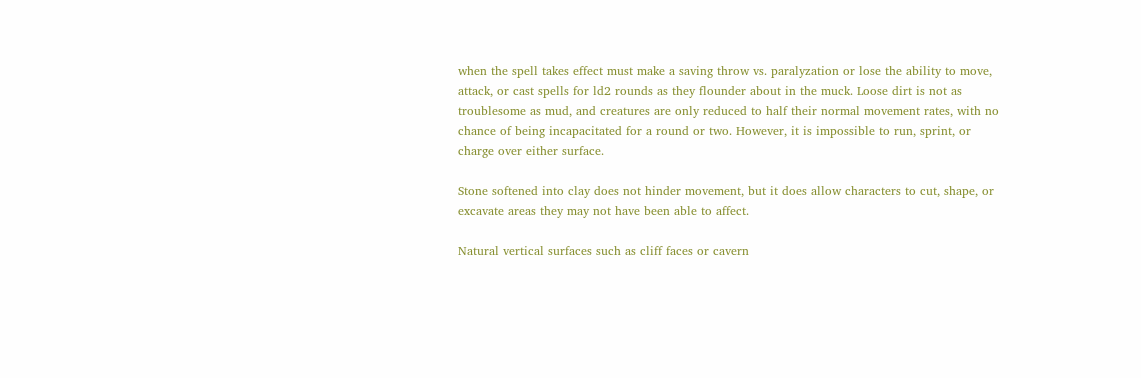when the spell takes effect must make a saving throw vs. paralyzation or lose the ability to move, attack, or cast spells for ld2 rounds as they flounder about in the muck. Loose dirt is not as troublesome as mud, and creatures are only reduced to half their normal movement rates, with no chance of being incapacitated for a round or two. However, it is impossible to run, sprint, or charge over either surface.

Stone softened into clay does not hinder movement, but it does allow characters to cut, shape, or excavate areas they may not have been able to affect.

Natural vertical surfaces such as cliff faces or cavern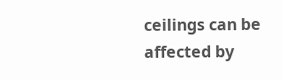ceilings can be affected by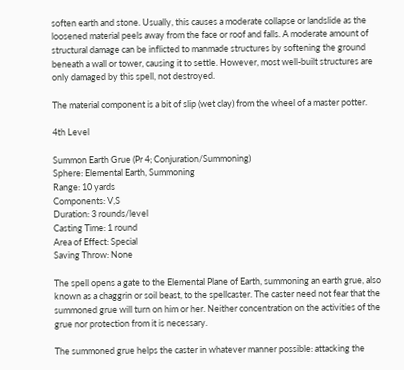soften earth and stone. Usually, this causes a moderate collapse or landslide as the loosened material peels away from the face or roof and falls. A moderate amount of structural damage can be inflicted to manmade structures by softening the ground beneath a wall or tower, causing it to settle. However, most well-built structures are only damaged by this spell, not destroyed.

The material component is a bit of slip (wet clay) from the wheel of a master potter.

4th Level

Summon Earth Grue (Pr 4; Conjuration/Summoning)
Sphere: Elemental Earth, Summoning
Range: 10 yards
Components: V,S
Duration: 3 rounds/level
Casting Time: 1 round
Area of Effect: Special
Saving Throw: None

The spell opens a gate to the Elemental Plane of Earth, summoning an earth grue, also known as a chaggrin or soil beast, to the spellcaster. The caster need not fear that the summoned grue will turn on him or her. Neither concentration on the activities of the grue nor protection from it is necessary.

The summoned grue helps the caster in whatever manner possible: attacking the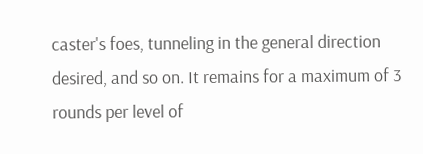caster's foes, tunneling in the general direction desired, and so on. It remains for a maximum of 3 rounds per level of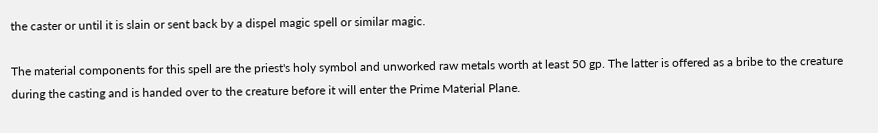the caster or until it is slain or sent back by a dispel magic spell or similar magic.

The material components for this spell are the priest's holy symbol and unworked raw metals worth at least 50 gp. The latter is offered as a bribe to the creature during the casting and is handed over to the creature before it will enter the Prime Material Plane.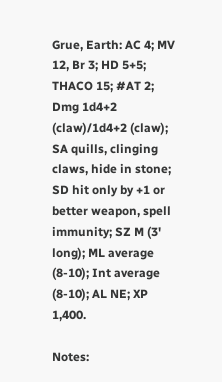Grue, Earth: AC 4; MV 12, Br 3; HD 5+5; THACO 15; #AT 2; Dmg 1d4+2 (claw)/1d4+2 (claw); SA quills, clinging claws, hide in stone; SD hit only by +1 or better weapon, spell immunity; SZ M (3' long); ML average (8-10); Int average (8-10); AL NE; XP 1,400.

Notes: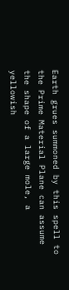Earth grues summoned by this spell to the Prime Material Plane can assume the shape of a large mole, a yellowish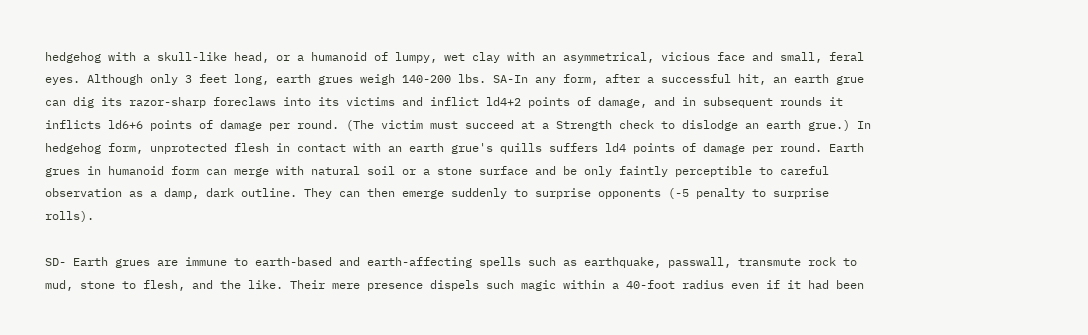hedgehog with a skull-like head, or a humanoid of lumpy, wet clay with an asymmetrical, vicious face and small, feral eyes. Although only 3 feet long, earth grues weigh 140-200 lbs. SA-In any form, after a successful hit, an earth grue can dig its razor-sharp foreclaws into its victims and inflict ld4+2 points of damage, and in subsequent rounds it inflicts ld6+6 points of damage per round. (The victim must succeed at a Strength check to dislodge an earth grue.) In hedgehog form, unprotected flesh in contact with an earth grue's quills suffers ld4 points of damage per round. Earth grues in humanoid form can merge with natural soil or a stone surface and be only faintly perceptible to careful observation as a damp, dark outline. They can then emerge suddenly to surprise opponents (-5 penalty to surprise rolls).

SD- Earth grues are immune to earth-based and earth-affecting spells such as earthquake, passwall, transmute rock to mud, stone to flesh, and the like. Their mere presence dispels such magic within a 40-foot radius even if it had been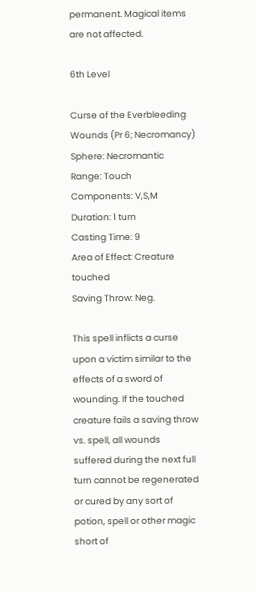permanent. Magical items are not affected.

6th Level

Curse of the Everbleeding Wounds (Pr 6; Necromancy)
Sphere: Necromantic
Range: Touch
Components: V,S,M
Duration: 1 turn
Casting Time: 9
Area of Effect: Creature touched
Saving Throw: Neg.

This spell inflicts a curse upon a victim similar to the effects of a sword of wounding. If the touched creature fails a saving throw vs. spell, all wounds suffered during the next full turn cannot be regenerated or cured by any sort of potion, spell or other magic short of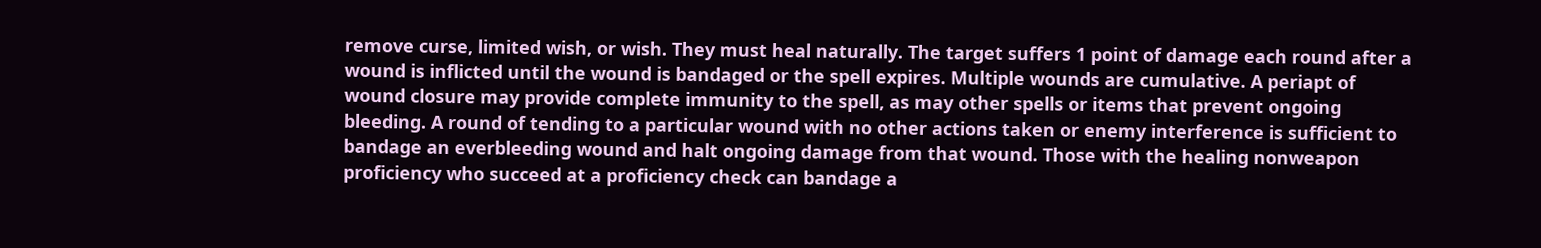remove curse, limited wish, or wish. They must heal naturally. The target suffers 1 point of damage each round after a wound is inflicted until the wound is bandaged or the spell expires. Multiple wounds are cumulative. A periapt of wound closure may provide complete immunity to the spell, as may other spells or items that prevent ongoing bleeding. A round of tending to a particular wound with no other actions taken or enemy interference is sufficient to bandage an everbleeding wound and halt ongoing damage from that wound. Those with the healing nonweapon proficiency who succeed at a proficiency check can bandage a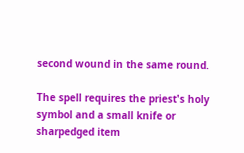second wound in the same round.

The spell requires the priest's holy symbol and a small knife or sharpedged item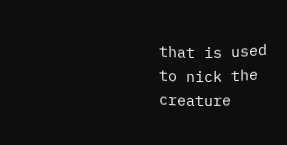that is used to nick the creature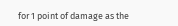for 1 point of damage as the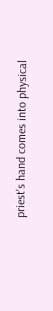priest's hand comes into physical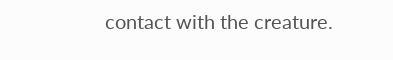contact with the creature.